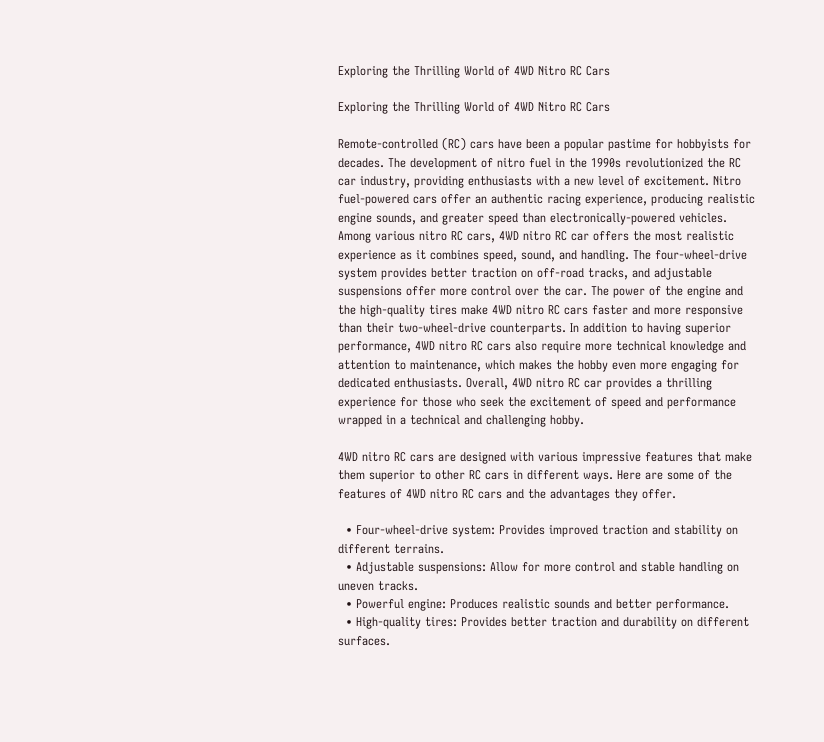Exploring the Thrilling World of 4WD Nitro RC Cars

Exploring the Thrilling World of 4WD Nitro RC Cars

Remote-controlled (RC) cars have been a popular pastime for hobbyists for decades. The development of nitro fuel in the 1990s revolutionized the RC car industry, providing enthusiasts with a new level of excitement. Nitro fuel-powered cars offer an authentic racing experience, producing realistic engine sounds, and greater speed than electronically-powered vehicles. Among various nitro RC cars, 4WD nitro RC car offers the most realistic experience as it combines speed, sound, and handling. The four-wheel-drive system provides better traction on off-road tracks, and adjustable suspensions offer more control over the car. The power of the engine and the high-quality tires make 4WD nitro RC cars faster and more responsive than their two-wheel-drive counterparts. In addition to having superior performance, 4WD nitro RC cars also require more technical knowledge and attention to maintenance, which makes the hobby even more engaging for dedicated enthusiasts. Overall, 4WD nitro RC car provides a thrilling experience for those who seek the excitement of speed and performance wrapped in a technical and challenging hobby.

4WD nitro RC cars are designed with various impressive features that make them superior to other RC cars in different ways. Here are some of the features of 4WD nitro RC cars and the advantages they offer.

  • Four-wheel-drive system: Provides improved traction and stability on different terrains.
  • Adjustable suspensions: Allow for more control and stable handling on uneven tracks.
  • Powerful engine: Produces realistic sounds and better performance.
  • High-quality tires: Provides better traction and durability on different surfaces.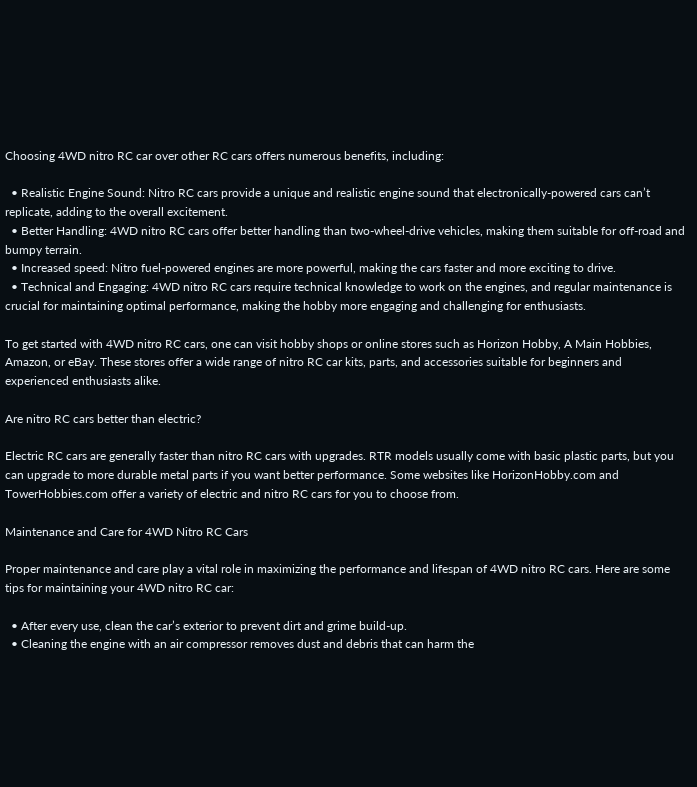Choosing 4WD nitro RC car over other RC cars offers numerous benefits, including:

  • Realistic Engine Sound: Nitro RC cars provide a unique and realistic engine sound that electronically-powered cars can’t replicate, adding to the overall excitement.
  • Better Handling: 4WD nitro RC cars offer better handling than two-wheel-drive vehicles, making them suitable for off-road and bumpy terrain.
  • Increased speed: Nitro fuel-powered engines are more powerful, making the cars faster and more exciting to drive.
  • Technical and Engaging: 4WD nitro RC cars require technical knowledge to work on the engines, and regular maintenance is crucial for maintaining optimal performance, making the hobby more engaging and challenging for enthusiasts.

To get started with 4WD nitro RC cars, one can visit hobby shops or online stores such as Horizon Hobby, A Main Hobbies, Amazon, or eBay. These stores offer a wide range of nitro RC car kits, parts, and accessories suitable for beginners and experienced enthusiasts alike.

Are nitro RC cars better than electric?

Electric RC cars are generally faster than nitro RC cars with upgrades. RTR models usually come with basic plastic parts, but you can upgrade to more durable metal parts if you want better performance. Some websites like HorizonHobby.com and TowerHobbies.com offer a variety of electric and nitro RC cars for you to choose from.

Maintenance and Care for 4WD Nitro RC Cars

Proper maintenance and care play a vital role in maximizing the performance and lifespan of 4WD nitro RC cars. Here are some tips for maintaining your 4WD nitro RC car:

  • After every use, clean the car’s exterior to prevent dirt and grime build-up.
  • Cleaning the engine with an air compressor removes dust and debris that can harm the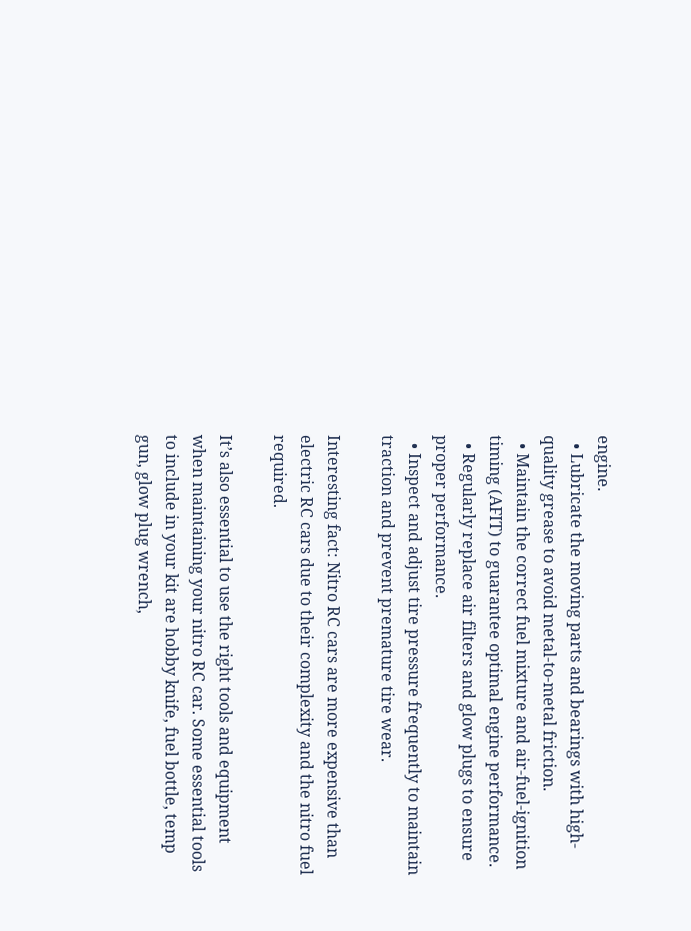engine.
  • Lubricate the moving parts and bearings with high-quality grease to avoid metal-to-metal friction.
  • Maintain the correct fuel mixture and air-fuel-ignition timing (AFIT) to guarantee optimal engine performance.
  • Regularly replace air filters and glow plugs to ensure proper performance.
  • Inspect and adjust tire pressure frequently to maintain traction and prevent premature tire wear.

Interesting fact: Nitro RC cars are more expensive than electric RC cars due to their complexity and the nitro fuel required.

It’s also essential to use the right tools and equipment when maintaining your nitro RC car. Some essential tools to include in your kit are hobby knife, fuel bottle, temp gun, glow plug wrench,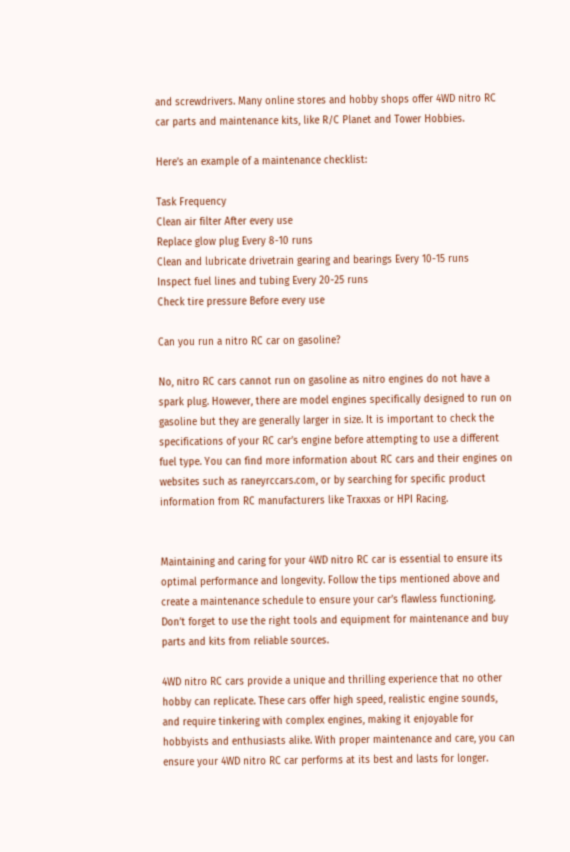and screwdrivers. Many online stores and hobby shops offer 4WD nitro RC car parts and maintenance kits, like R/C Planet and Tower Hobbies.

Here’s an example of a maintenance checklist:

Task Frequency
Clean air filter After every use
Replace glow plug Every 8-10 runs
Clean and lubricate drivetrain gearing and bearings Every 10-15 runs
Inspect fuel lines and tubing Every 20-25 runs
Check tire pressure Before every use

Can you run a nitro RC car on gasoline?

No, nitro RC cars cannot run on gasoline as nitro engines do not have a spark plug. However, there are model engines specifically designed to run on gasoline but they are generally larger in size. It is important to check the specifications of your RC car’s engine before attempting to use a different fuel type. You can find more information about RC cars and their engines on websites such as raneyrccars.com, or by searching for specific product information from RC manufacturers like Traxxas or HPI Racing.


Maintaining and caring for your 4WD nitro RC car is essential to ensure its optimal performance and longevity. Follow the tips mentioned above and create a maintenance schedule to ensure your car’s flawless functioning. Don’t forget to use the right tools and equipment for maintenance and buy parts and kits from reliable sources.

4WD nitro RC cars provide a unique and thrilling experience that no other hobby can replicate. These cars offer high speed, realistic engine sounds, and require tinkering with complex engines, making it enjoyable for hobbyists and enthusiasts alike. With proper maintenance and care, you can ensure your 4WD nitro RC car performs at its best and lasts for longer.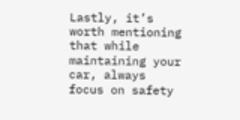Lastly, it’s worth mentioning that while maintaining your car, always focus on safety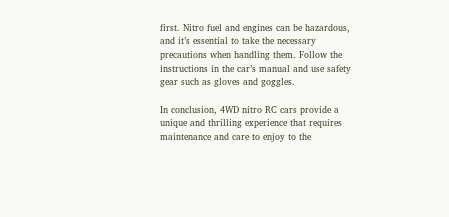first. Nitro fuel and engines can be hazardous, and it’s essential to take the necessary precautions when handling them. Follow the instructions in the car’s manual and use safety gear such as gloves and goggles.

In conclusion, 4WD nitro RC cars provide a unique and thrilling experience that requires maintenance and care to enjoy to the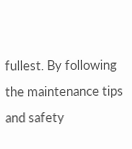fullest. By following the maintenance tips and safety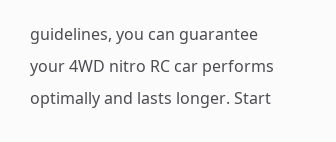guidelines, you can guarantee your 4WD nitro RC car performs optimally and lasts longer. Start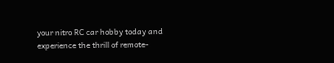your nitro RC car hobby today and experience the thrill of remote-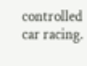controlled car racing.